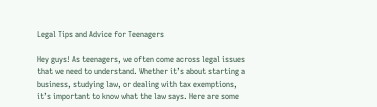Legal Tips and Advice for Teenagers

Hey guys! As teenagers, we often come across legal issues that we need to understand. Whether it’s about starting a business, studying law, or dealing with tax exemptions, it’s important to know what the law says. Here are some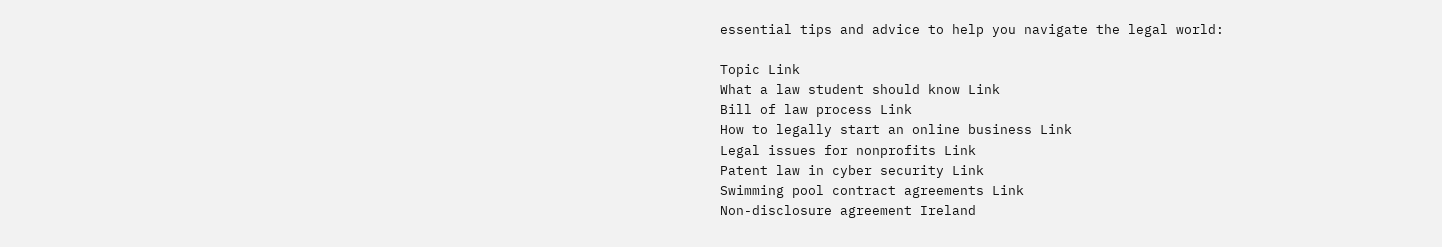essential tips and advice to help you navigate the legal world:

Topic Link
What a law student should know Link
Bill of law process Link
How to legally start an online business Link
Legal issues for nonprofits Link
Patent law in cyber security Link
Swimming pool contract agreements Link
Non-disclosure agreement Ireland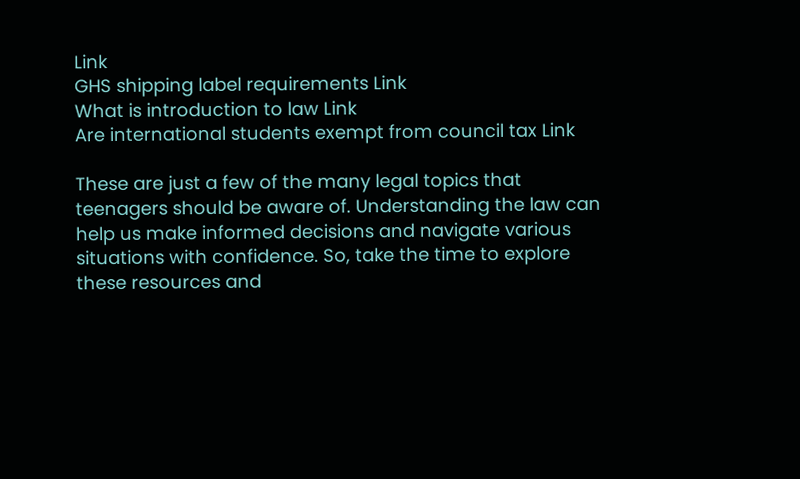Link
GHS shipping label requirements Link
What is introduction to law Link
Are international students exempt from council tax Link

These are just a few of the many legal topics that teenagers should be aware of. Understanding the law can help us make informed decisions and navigate various situations with confidence. So, take the time to explore these resources and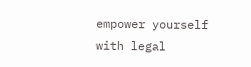empower yourself with legal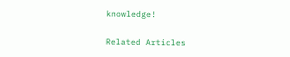knowledge!

Related Articles